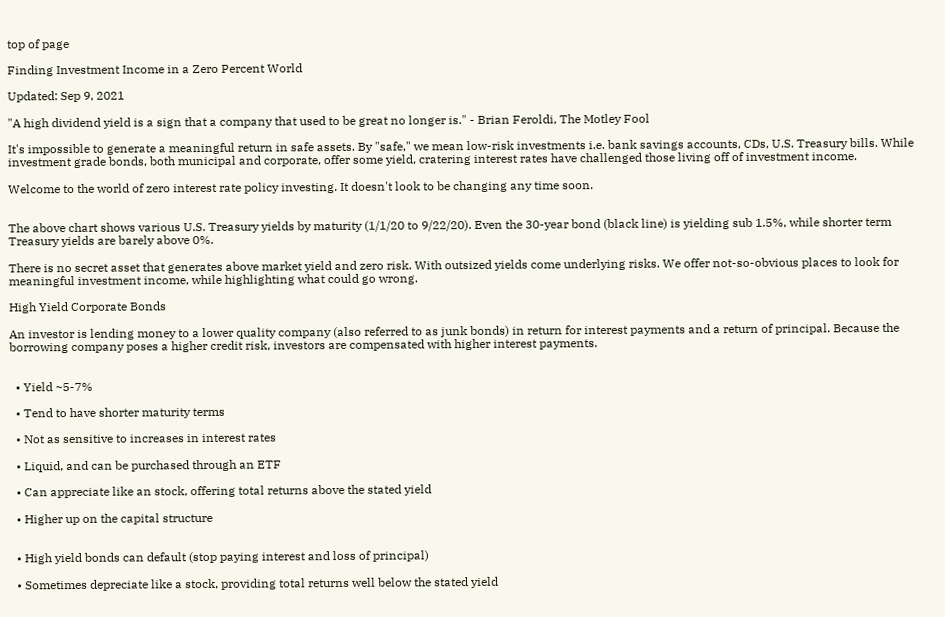top of page

Finding Investment Income in a Zero Percent World

Updated: Sep 9, 2021

"A high dividend yield is a sign that a company that used to be great no longer is." - Brian Feroldi, The Motley Fool

It's impossible to generate a meaningful return in safe assets. By "safe," we mean low-risk investments i.e. bank savings accounts, CDs, U.S. Treasury bills. While investment grade bonds, both municipal and corporate, offer some yield, cratering interest rates have challenged those living off of investment income.

Welcome to the world of zero interest rate policy investing. It doesn't look to be changing any time soon.


The above chart shows various U.S. Treasury yields by maturity (1/1/20 to 9/22/20). Even the 30-year bond (black line) is yielding sub 1.5%, while shorter term Treasury yields are barely above 0%.

There is no secret asset that generates above market yield and zero risk. With outsized yields come underlying risks. We offer not-so-obvious places to look for meaningful investment income, while highlighting what could go wrong.

High Yield Corporate Bonds

An investor is lending money to a lower quality company (also referred to as junk bonds) in return for interest payments and a return of principal. Because the borrowing company poses a higher credit risk, investors are compensated with higher interest payments.


  • Yield ~5-7%

  • Tend to have shorter maturity terms

  • Not as sensitive to increases in interest rates

  • Liquid, and can be purchased through an ETF

  • Can appreciate like an stock, offering total returns above the stated yield

  • Higher up on the capital structure


  • High yield bonds can default (stop paying interest and loss of principal)

  • Sometimes depreciate like a stock, providing total returns well below the stated yield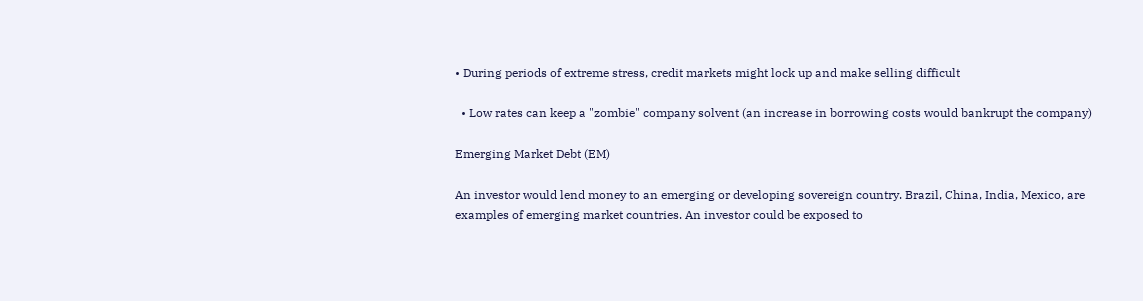• During periods of extreme stress, credit markets might lock up and make selling difficult

  • Low rates can keep a "zombie" company solvent (an increase in borrowing costs would bankrupt the company)

Emerging Market Debt (EM)

An investor would lend money to an emerging or developing sovereign country. Brazil, China, India, Mexico, are examples of emerging market countries. An investor could be exposed to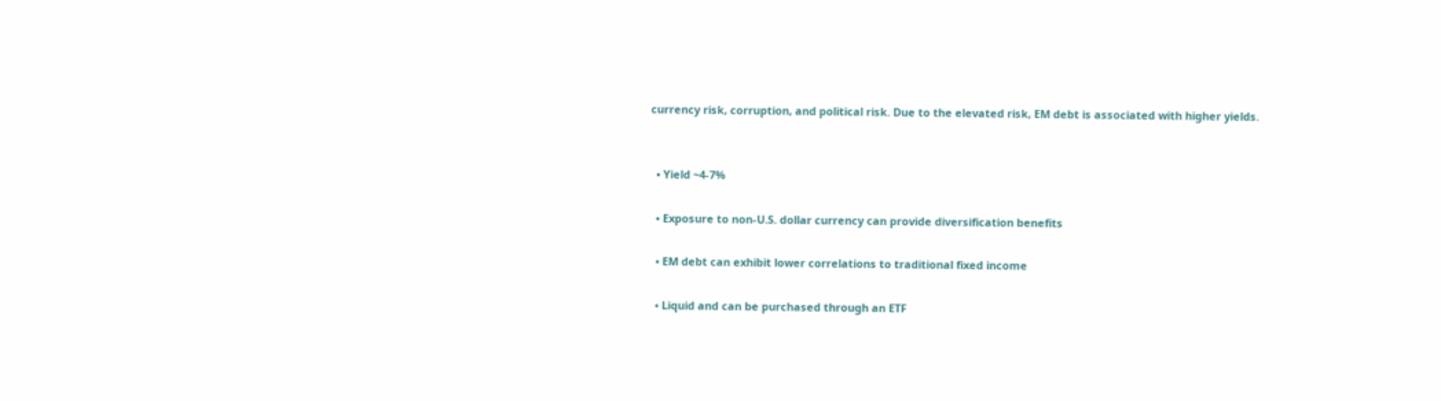currency risk, corruption, and political risk. Due to the elevated risk, EM debt is associated with higher yields.


  • Yield ~4-7%

  • Exposure to non-U.S. dollar currency can provide diversification benefits

  • EM debt can exhibit lower correlations to traditional fixed income

  • Liquid and can be purchased through an ETF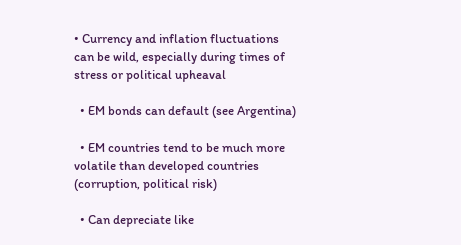• Currency and inflation fluctuations can be wild, especially during times of stress or political upheaval

  • EM bonds can default (see Argentina)

  • EM countries tend to be much more volatile than developed countries (corruption, political risk)

  • Can depreciate like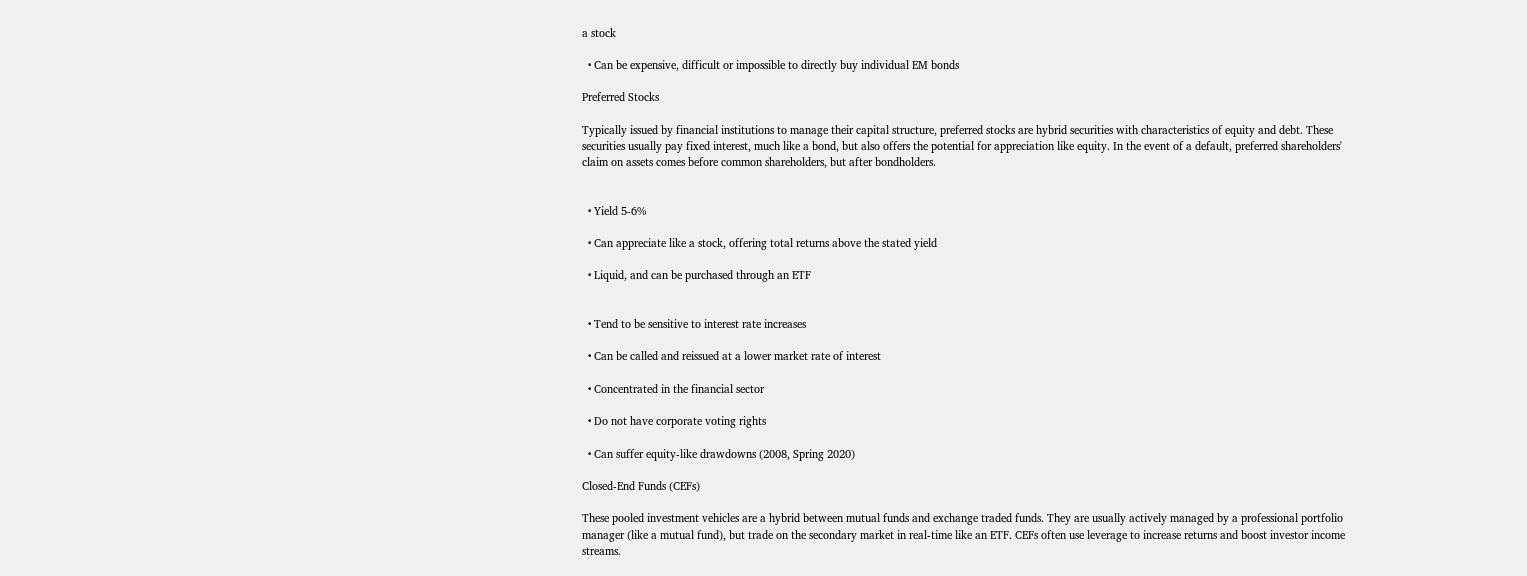a stock

  • Can be expensive, difficult or impossible to directly buy individual EM bonds

Preferred Stocks

Typically issued by financial institutions to manage their capital structure, preferred stocks are hybrid securities with characteristics of equity and debt. These securities usually pay fixed interest, much like a bond, but also offers the potential for appreciation like equity. In the event of a default, preferred shareholders' claim on assets comes before common shareholders, but after bondholders.


  • Yield 5-6%

  • Can appreciate like a stock, offering total returns above the stated yield

  • Liquid, and can be purchased through an ETF


  • Tend to be sensitive to interest rate increases

  • Can be called and reissued at a lower market rate of interest

  • Concentrated in the financial sector

  • Do not have corporate voting rights

  • Can suffer equity-like drawdowns (2008, Spring 2020)

Closed-End Funds (CEFs)

These pooled investment vehicles are a hybrid between mutual funds and exchange traded funds. They are usually actively managed by a professional portfolio manager (like a mutual fund), but trade on the secondary market in real-time like an ETF. CEFs often use leverage to increase returns and boost investor income streams.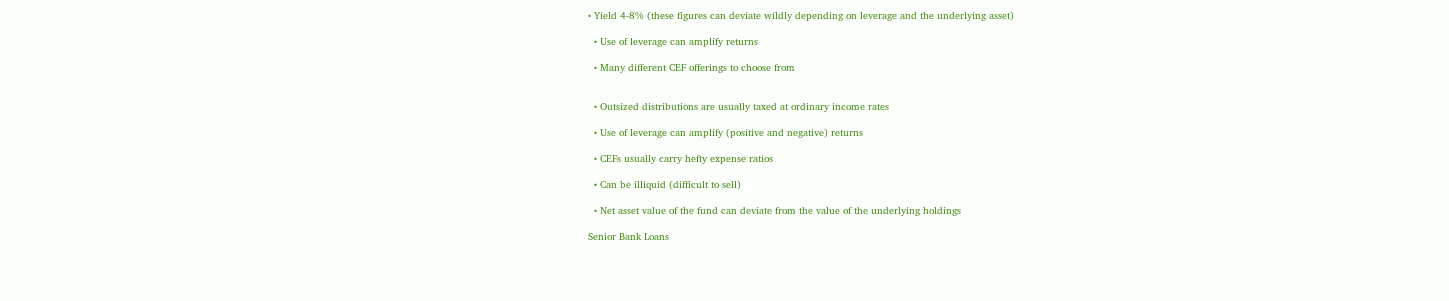• Yield 4-8% (these figures can deviate wildly depending on leverage and the underlying asset)

  • Use of leverage can amplify returns

  • Many different CEF offerings to choose from


  • Outsized distributions are usually taxed at ordinary income rates

  • Use of leverage can amplify (positive and negative) returns

  • CEFs usually carry hefty expense ratios

  • Can be illiquid (difficult to sell)

  • Net asset value of the fund can deviate from the value of the underlying holdings

Senior Bank Loans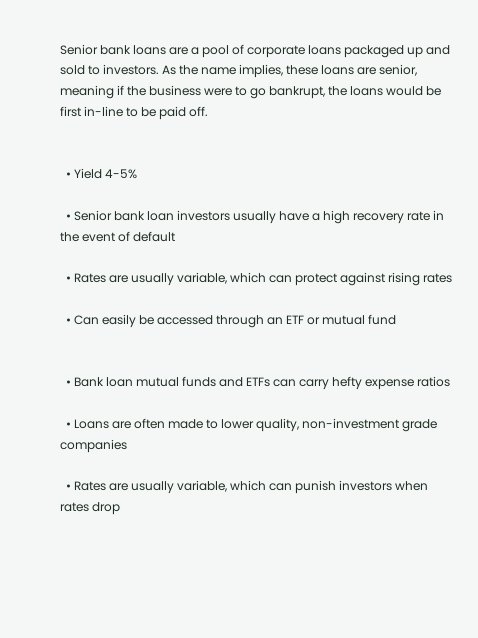Senior bank loans are a pool of corporate loans packaged up and sold to investors. As the name implies, these loans are senior, meaning if the business were to go bankrupt, the loans would be first in-line to be paid off.


  • Yield 4-5%

  • Senior bank loan investors usually have a high recovery rate in the event of default

  • Rates are usually variable, which can protect against rising rates

  • Can easily be accessed through an ETF or mutual fund


  • Bank loan mutual funds and ETFs can carry hefty expense ratios

  • Loans are often made to lower quality, non-investment grade companies

  • Rates are usually variable, which can punish investors when rates drop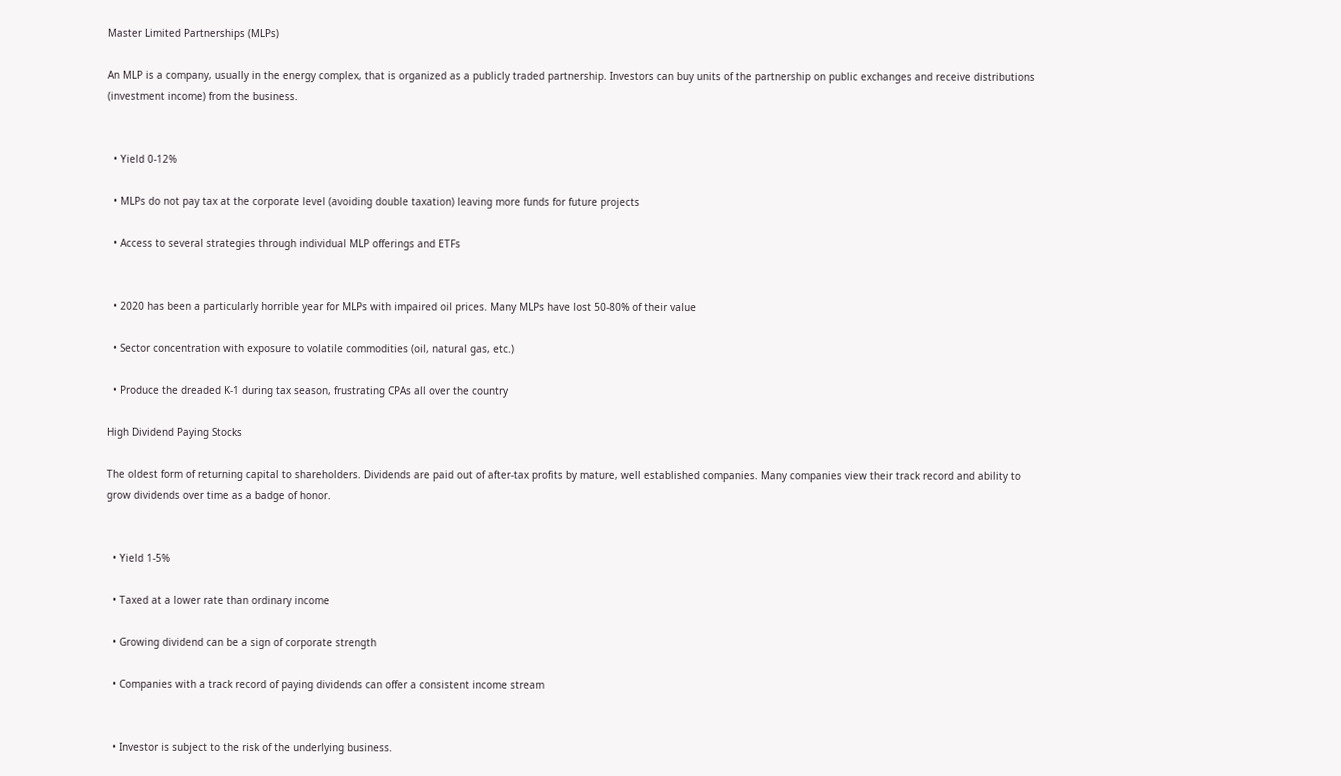Master Limited Partnerships (MLPs)

An MLP is a company, usually in the energy complex, that is organized as a publicly traded partnership. Investors can buy units of the partnership on public exchanges and receive distributions (investment income) from the business.


  • Yield 0-12%

  • MLPs do not pay tax at the corporate level (avoiding double taxation) leaving more funds for future projects

  • Access to several strategies through individual MLP offerings and ETFs


  • 2020 has been a particularly horrible year for MLPs with impaired oil prices. Many MLPs have lost 50-80% of their value

  • Sector concentration with exposure to volatile commodities (oil, natural gas, etc.)

  • Produce the dreaded K-1 during tax season, frustrating CPAs all over the country

High Dividend Paying Stocks

The oldest form of returning capital to shareholders. Dividends are paid out of after-tax profits by mature, well established companies. Many companies view their track record and ability to grow dividends over time as a badge of honor.


  • Yield 1-5%

  • Taxed at a lower rate than ordinary income

  • Growing dividend can be a sign of corporate strength

  • Companies with a track record of paying dividends can offer a consistent income stream


  • Investor is subject to the risk of the underlying business.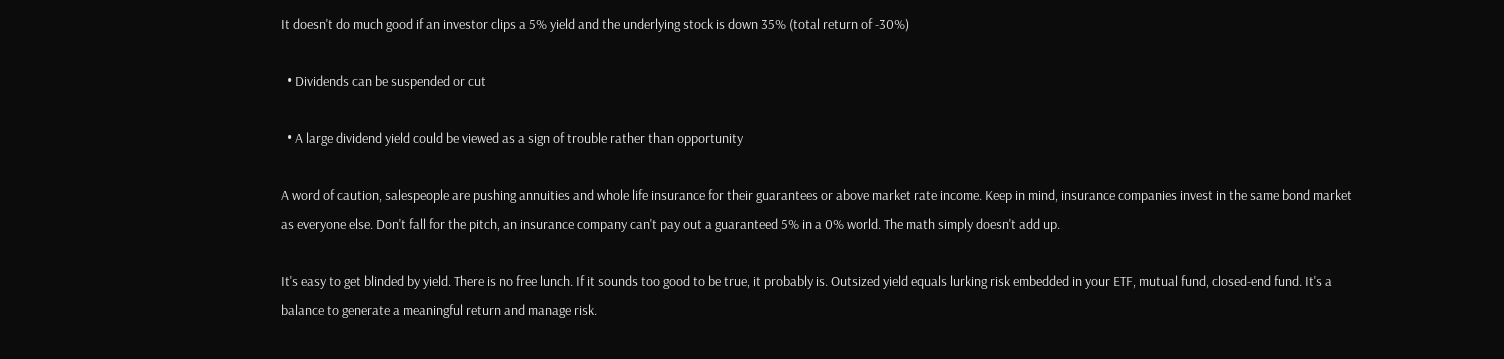It doesn't do much good if an investor clips a 5% yield and the underlying stock is down 35% (total return of -30%)

  • Dividends can be suspended or cut

  • A large dividend yield could be viewed as a sign of trouble rather than opportunity

A word of caution, salespeople are pushing annuities and whole life insurance for their guarantees or above market rate income. Keep in mind, insurance companies invest in the same bond market as everyone else. Don't fall for the pitch, an insurance company can't pay out a guaranteed 5% in a 0% world. The math simply doesn't add up.

It's easy to get blinded by yield. There is no free lunch. If it sounds too good to be true, it probably is. Outsized yield equals lurking risk embedded in your ETF, mutual fund, closed-end fund. It's a balance to generate a meaningful return and manage risk.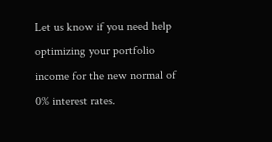Let us know if you need help optimizing your portfolio income for the new normal of 0% interest rates.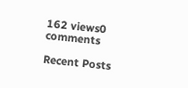162 views0 comments

Recent Posts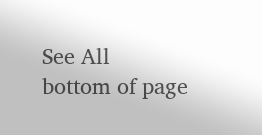See All
bottom of page